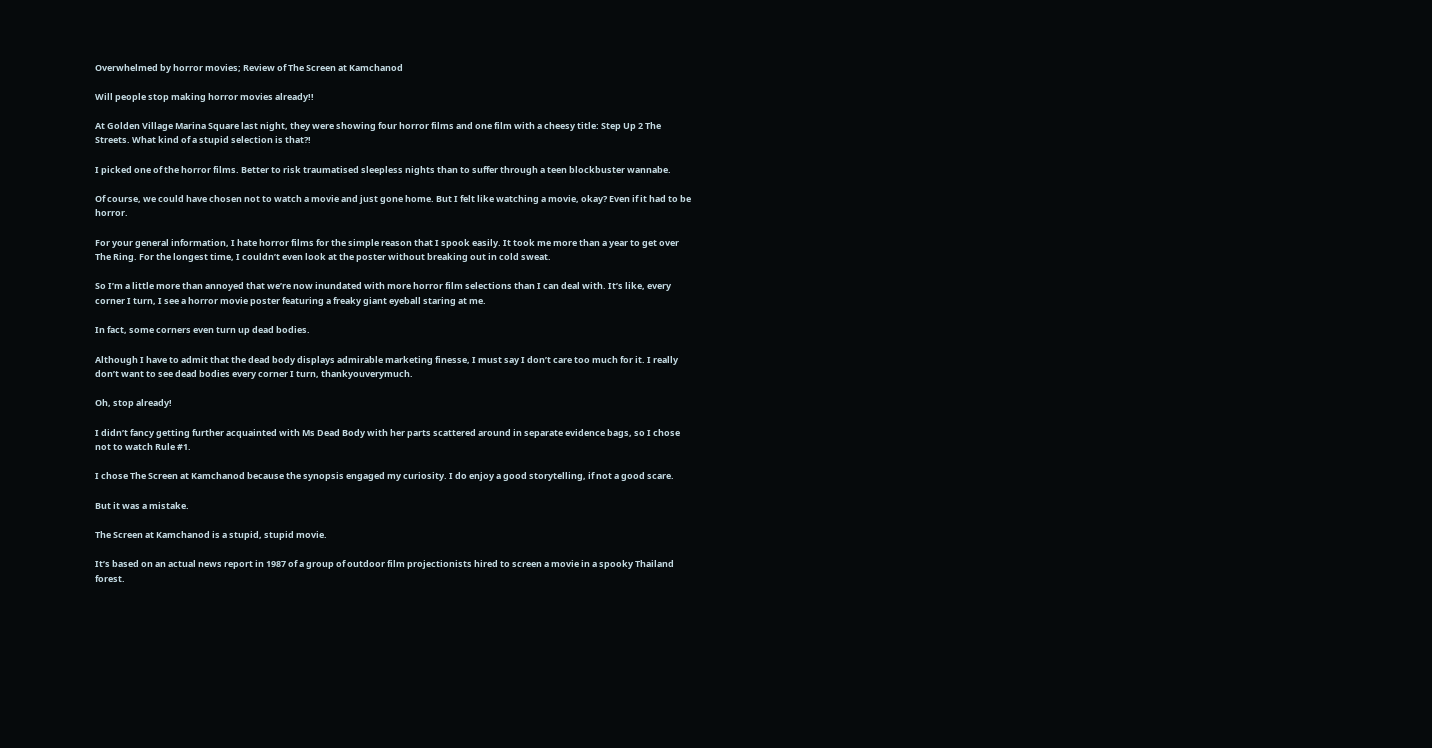Overwhelmed by horror movies; Review of The Screen at Kamchanod

Will people stop making horror movies already!!

At Golden Village Marina Square last night, they were showing four horror films and one film with a cheesy title: Step Up 2 The Streets. What kind of a stupid selection is that?!

I picked one of the horror films. Better to risk traumatised sleepless nights than to suffer through a teen blockbuster wannabe.

Of course, we could have chosen not to watch a movie and just gone home. But I felt like watching a movie, okay? Even if it had to be horror.

For your general information, I hate horror films for the simple reason that I spook easily. It took me more than a year to get over The Ring. For the longest time, I couldn’t even look at the poster without breaking out in cold sweat.

So I’m a little more than annoyed that we’re now inundated with more horror film selections than I can deal with. It’s like, every corner I turn, I see a horror movie poster featuring a freaky giant eyeball staring at me.

In fact, some corners even turn up dead bodies.

Although I have to admit that the dead body displays admirable marketing finesse, I must say I don’t care too much for it. I really don’t want to see dead bodies every corner I turn, thankyouverymuch.

Oh, stop already!

I didn’t fancy getting further acquainted with Ms Dead Body with her parts scattered around in separate evidence bags, so I chose not to watch Rule #1.

I chose The Screen at Kamchanod because the synopsis engaged my curiosity. I do enjoy a good storytelling, if not a good scare.

But it was a mistake.

The Screen at Kamchanod is a stupid, stupid movie.

It’s based on an actual news report in 1987 of a group of outdoor film projectionists hired to screen a movie in a spooky Thailand forest.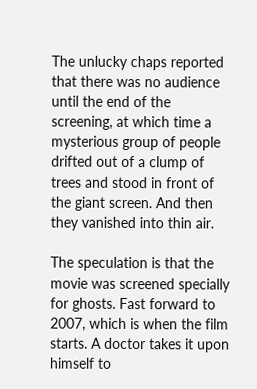The unlucky chaps reported that there was no audience until the end of the screening, at which time a mysterious group of people drifted out of a clump of trees and stood in front of the giant screen. And then they vanished into thin air.

The speculation is that the movie was screened specially for ghosts. Fast forward to 2007, which is when the film starts. A doctor takes it upon himself to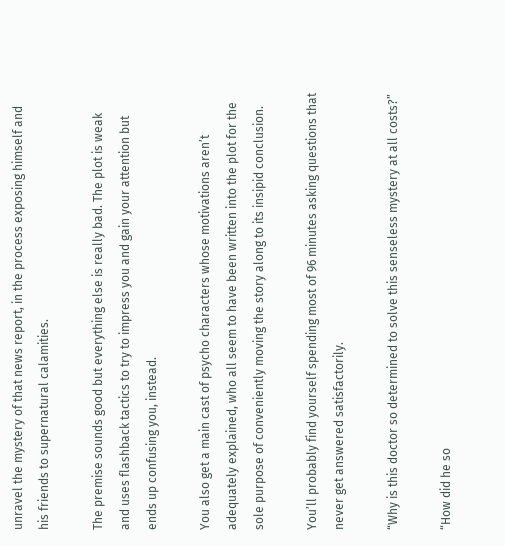unravel the mystery of that news report, in the process exposing himself and his friends to supernatural calamities.

The premise sounds good but everything else is really bad. The plot is weak and uses flashback tactics to try to impress you and gain your attention but ends up confusing you, instead.

You also get a main cast of psycho characters whose motivations aren’t adequately explained, who all seem to have been written into the plot for the sole purpose of conveniently moving the story along to its insipid conclusion.

You’ll probably find yourself spending most of 96 minutes asking questions that never get answered satisfactorily.

“Why is this doctor so determined to solve this senseless mystery at all costs?”

“How did he so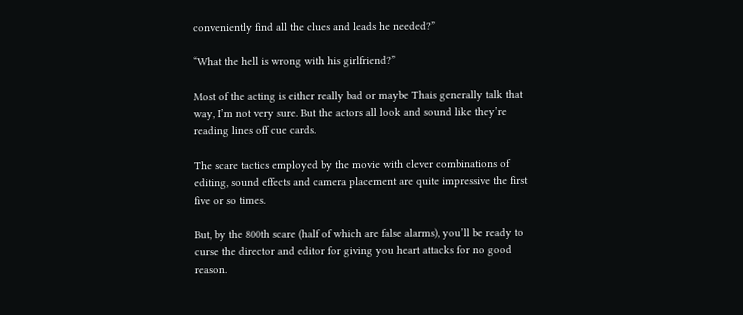conveniently find all the clues and leads he needed?”

“What the hell is wrong with his girlfriend?”

Most of the acting is either really bad or maybe Thais generally talk that way, I’m not very sure. But the actors all look and sound like they’re reading lines off cue cards.

The scare tactics employed by the movie with clever combinations of editing, sound effects and camera placement are quite impressive the first five or so times.

But, by the 800th scare (half of which are false alarms), you’ll be ready to curse the director and editor for giving you heart attacks for no good reason.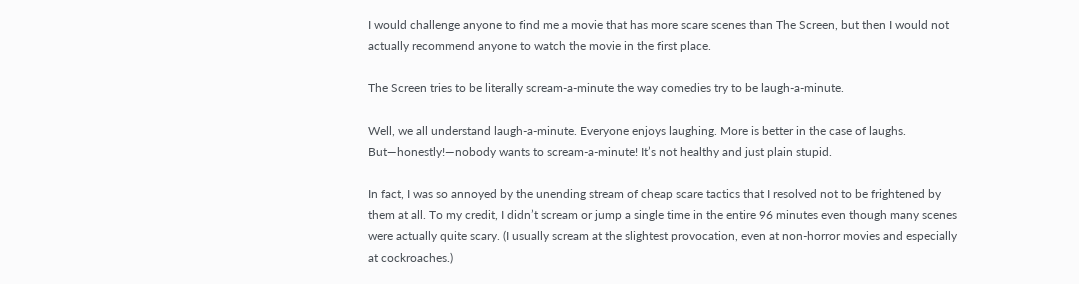I would challenge anyone to find me a movie that has more scare scenes than The Screen, but then I would not actually recommend anyone to watch the movie in the first place.

The Screen tries to be literally scream-a-minute the way comedies try to be laugh-a-minute.

Well, we all understand laugh-a-minute. Everyone enjoys laughing. More is better in the case of laughs. But—honestly!—nobody wants to scream-a-minute! It’s not healthy and just plain stupid.

In fact, I was so annoyed by the unending stream of cheap scare tactics that I resolved not to be frightened by them at all. To my credit, I didn’t scream or jump a single time in the entire 96 minutes even though many scenes were actually quite scary. (I usually scream at the slightest provocation, even at non-horror movies and especially at cockroaches.)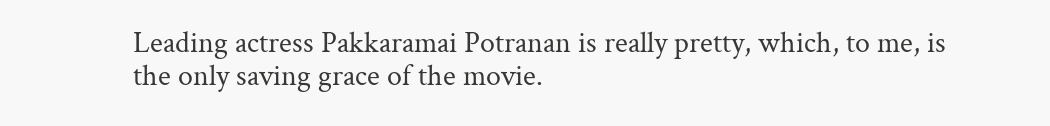Leading actress Pakkaramai Potranan is really pretty, which, to me, is the only saving grace of the movie.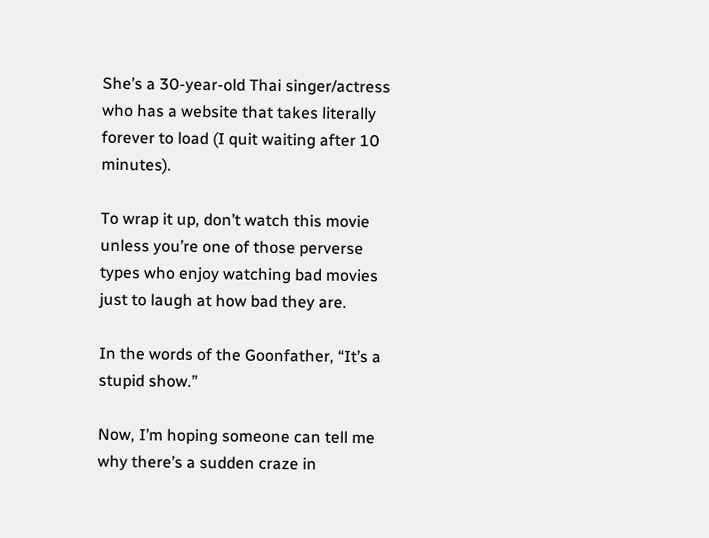She’s a 30-year-old Thai singer/actress who has a website that takes literally forever to load (I quit waiting after 10 minutes).

To wrap it up, don’t watch this movie unless you’re one of those perverse types who enjoy watching bad movies just to laugh at how bad they are.

In the words of the Goonfather, “It’s a stupid show.”

Now, I’m hoping someone can tell me why there’s a sudden craze in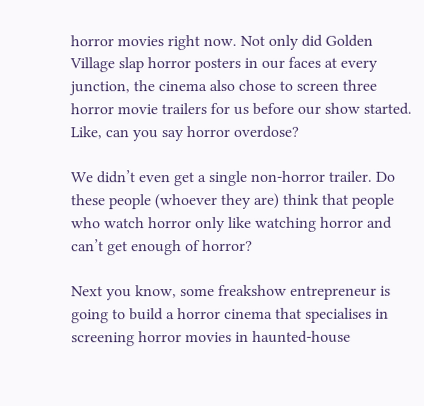horror movies right now. Not only did Golden Village slap horror posters in our faces at every junction, the cinema also chose to screen three horror movie trailers for us before our show started. Like, can you say horror overdose?

We didn’t even get a single non-horror trailer. Do these people (whoever they are) think that people who watch horror only like watching horror and can’t get enough of horror?

Next you know, some freakshow entrepreneur is going to build a horror cinema that specialises in screening horror movies in haunted-house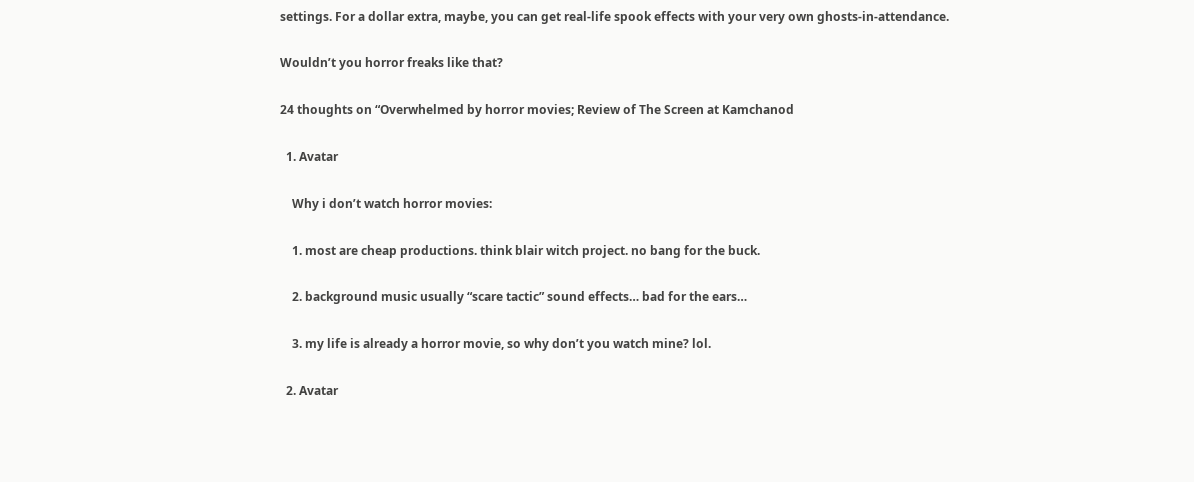settings. For a dollar extra, maybe, you can get real-life spook effects with your very own ghosts-in-attendance.

Wouldn’t you horror freaks like that?

24 thoughts on “Overwhelmed by horror movies; Review of The Screen at Kamchanod

  1. Avatar

    Why i don’t watch horror movies:

    1. most are cheap productions. think blair witch project. no bang for the buck.

    2. background music usually “scare tactic” sound effects… bad for the ears…

    3. my life is already a horror movie, so why don’t you watch mine? lol.

  2. Avatar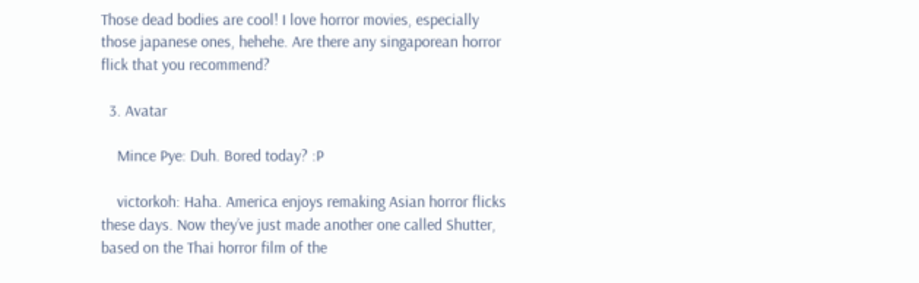Those dead bodies are cool! I love horror movies, especially those japanese ones, hehehe. Are there any singaporean horror flick that you recommend?

  3. Avatar

    Mince Pye: Duh. Bored today? :P

    victorkoh: Haha. America enjoys remaking Asian horror flicks these days. Now they’ve just made another one called Shutter, based on the Thai horror film of the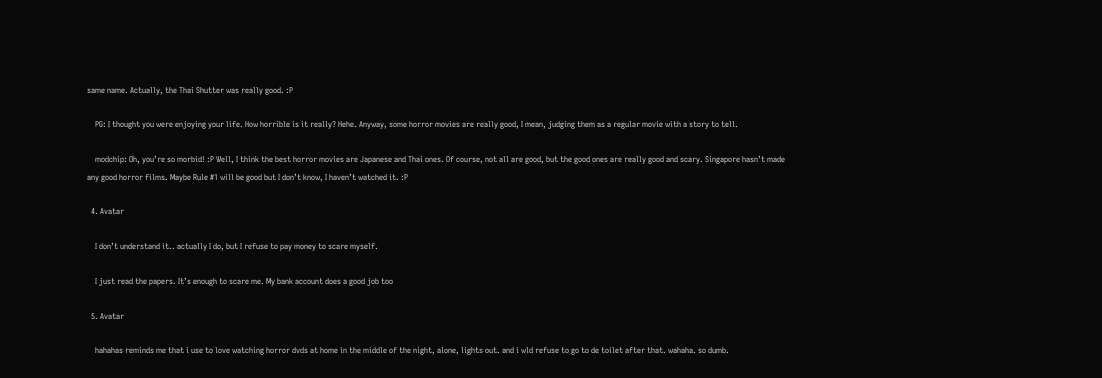same name. Actually, the Thai Shutter was really good. :P

    PG: I thought you were enjoying your life. How horrible is it really? Hehe. Anyway, some horror movies are really good, I mean, judging them as a regular movie with a story to tell.

    modchip: Oh, you’re so morbid! :P Well, I think the best horror movies are Japanese and Thai ones. Of course, not all are good, but the good ones are really good and scary. Singapore hasn’t made any good horror films. Maybe Rule #1 will be good but I don’t know, I haven’t watched it. :P

  4. Avatar

    I don’t understand it.. actually I do, but I refuse to pay money to scare myself.

    I just read the papers. It’s enough to scare me. My bank account does a good job too

  5. Avatar

    hahahas reminds me that i use to love watching horror dvds at home in the middle of the night, alone, lights out. and i wld refuse to go to de toilet after that. wahaha. so dumb.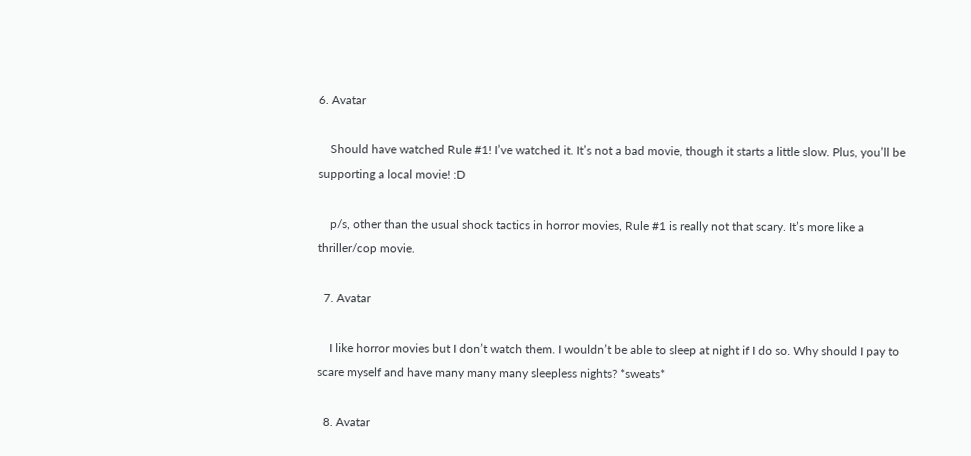6. Avatar

    Should have watched Rule #1! I’ve watched it. It’s not a bad movie, though it starts a little slow. Plus, you’ll be supporting a local movie! :D

    p/s, other than the usual shock tactics in horror movies, Rule #1 is really not that scary. It’s more like a thriller/cop movie.

  7. Avatar

    I like horror movies but I don’t watch them. I wouldn’t be able to sleep at night if I do so. Why should I pay to scare myself and have many many many sleepless nights? *sweats*

  8. Avatar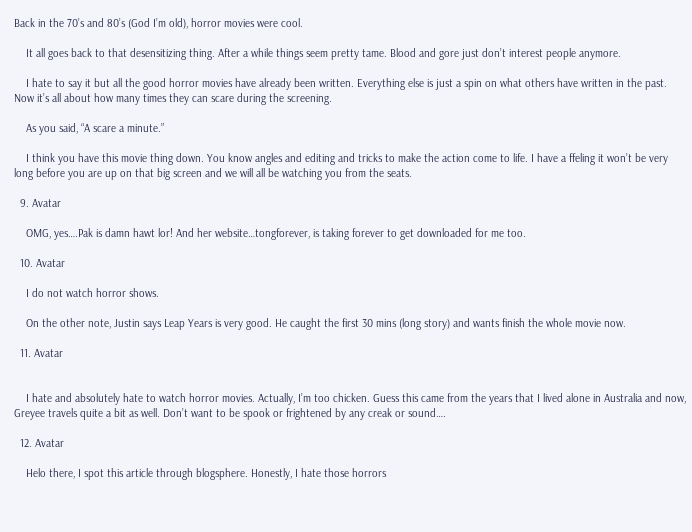Back in the 70’s and 80’s (God I’m old), horror movies were cool.

    It all goes back to that desensitizing thing. After a while things seem pretty tame. Blood and gore just don’t interest people anymore.

    I hate to say it but all the good horror movies have already been written. Everything else is just a spin on what others have written in the past. Now it’s all about how many times they can scare during the screening.

    As you said, “A scare a minute.”

    I think you have this movie thing down. You know angles and editing and tricks to make the action come to life. I have a ffeling it won’t be very long before you are up on that big screen and we will all be watching you from the seats.

  9. Avatar

    OMG, yes….Pak is damn hawt lor! And her website…tongforever, is taking forever to get downloaded for me too.

  10. Avatar

    I do not watch horror shows.

    On the other note, Justin says Leap Years is very good. He caught the first 30 mins (long story) and wants finish the whole movie now.

  11. Avatar


    I hate and absolutely hate to watch horror movies. Actually, I’m too chicken. Guess this came from the years that I lived alone in Australia and now, Greyee travels quite a bit as well. Don’t want to be spook or frightened by any creak or sound….

  12. Avatar

    Helo there, I spot this article through blogsphere. Honestly, I hate those horrors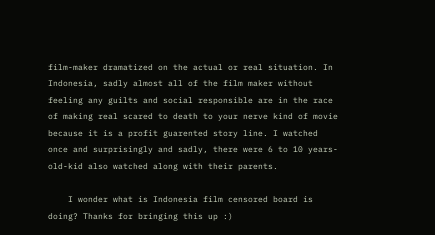film-maker dramatized on the actual or real situation. In Indonesia, sadly almost all of the film maker without feeling any guilts and social responsible are in the race of making real scared to death to your nerve kind of movie because it is a profit guarented story line. I watched once and surprisingly and sadly, there were 6 to 10 years-old-kid also watched along with their parents.

    I wonder what is Indonesia film censored board is doing? Thanks for bringing this up :)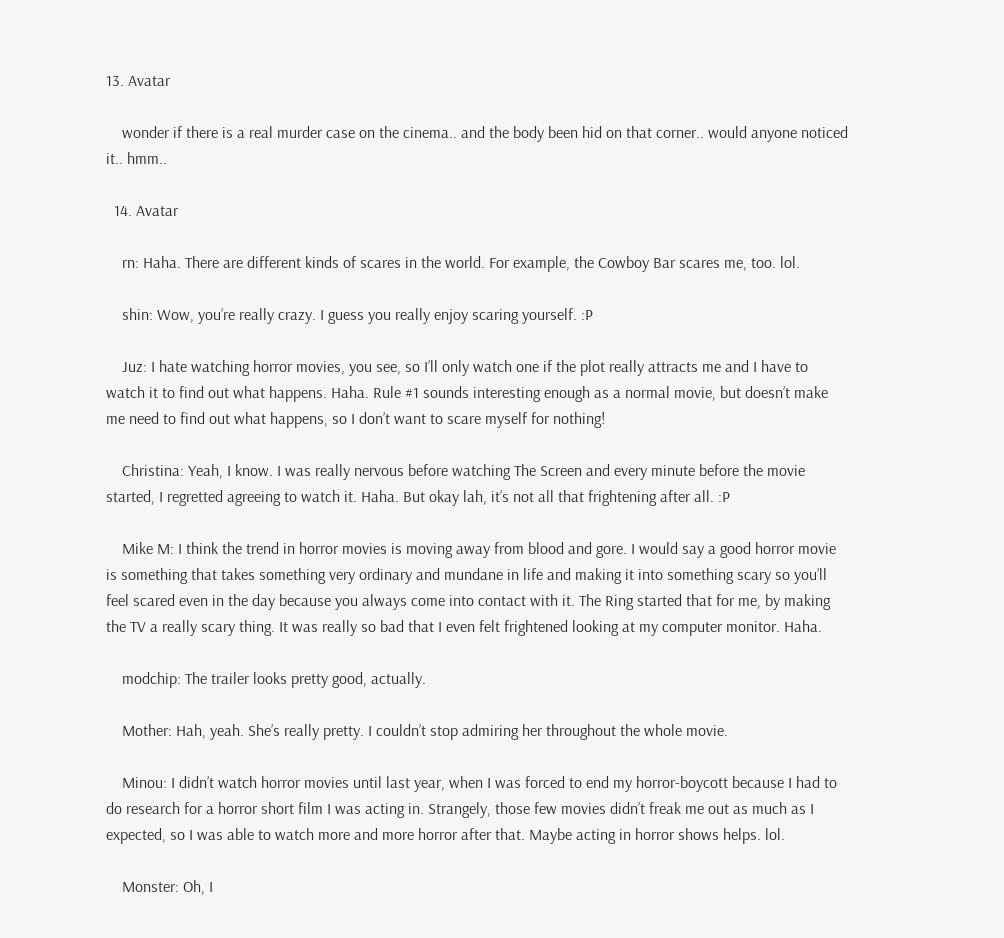13. Avatar

    wonder if there is a real murder case on the cinema.. and the body been hid on that corner.. would anyone noticed it.. hmm..

  14. Avatar

    rn: Haha. There are different kinds of scares in the world. For example, the Cowboy Bar scares me, too. lol.

    shin: Wow, you’re really crazy. I guess you really enjoy scaring yourself. :P

    Juz: I hate watching horror movies, you see, so I’ll only watch one if the plot really attracts me and I have to watch it to find out what happens. Haha. Rule #1 sounds interesting enough as a normal movie, but doesn’t make me need to find out what happens, so I don’t want to scare myself for nothing!

    Christina: Yeah, I know. I was really nervous before watching The Screen and every minute before the movie started, I regretted agreeing to watch it. Haha. But okay lah, it’s not all that frightening after all. :P

    Mike M: I think the trend in horror movies is moving away from blood and gore. I would say a good horror movie is something that takes something very ordinary and mundane in life and making it into something scary so you’ll feel scared even in the day because you always come into contact with it. The Ring started that for me, by making the TV a really scary thing. It was really so bad that I even felt frightened looking at my computer monitor. Haha.

    modchip: The trailer looks pretty good, actually.

    Mother: Hah, yeah. She’s really pretty. I couldn’t stop admiring her throughout the whole movie.

    Minou: I didn’t watch horror movies until last year, when I was forced to end my horror-boycott because I had to do research for a horror short film I was acting in. Strangely, those few movies didn’t freak me out as much as I expected, so I was able to watch more and more horror after that. Maybe acting in horror shows helps. lol.

    Monster: Oh, I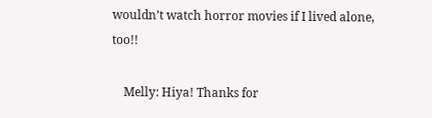wouldn’t watch horror movies if I lived alone, too!!

    Melly: Hiya! Thanks for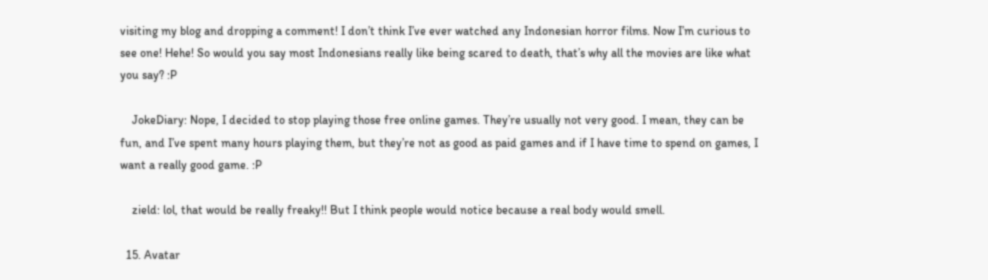visiting my blog and dropping a comment! I don’t think I’ve ever watched any Indonesian horror films. Now I’m curious to see one! Hehe! So would you say most Indonesians really like being scared to death, that’s why all the movies are like what you say? :P

    JokeDiary: Nope, I decided to stop playing those free online games. They’re usually not very good. I mean, they can be fun, and I’ve spent many hours playing them, but they’re not as good as paid games and if I have time to spend on games, I want a really good game. :P

    zield: lol, that would be really freaky!! But I think people would notice because a real body would smell.

  15. Avatar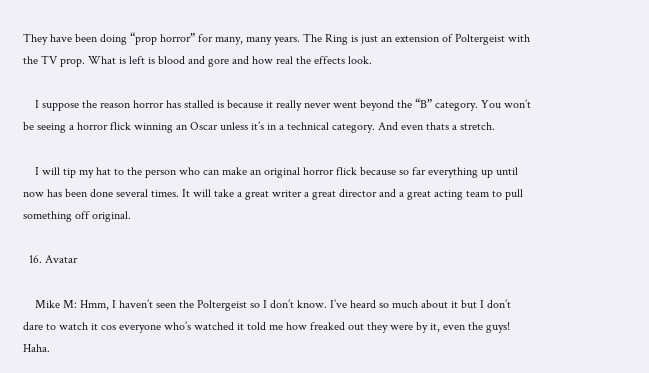They have been doing “prop horror” for many, many years. The Ring is just an extension of Poltergeist with the TV prop. What is left is blood and gore and how real the effects look.

    I suppose the reason horror has stalled is because it really never went beyond the “B” category. You won’t be seeing a horror flick winning an Oscar unless it’s in a technical category. And even thats a stretch.

    I will tip my hat to the person who can make an original horror flick because so far everything up until now has been done several times. It will take a great writer a great director and a great acting team to pull something off original.

  16. Avatar

    Mike M: Hmm, I haven’t seen the Poltergeist so I don’t know. I’ve heard so much about it but I don’t dare to watch it cos everyone who’s watched it told me how freaked out they were by it, even the guys! Haha.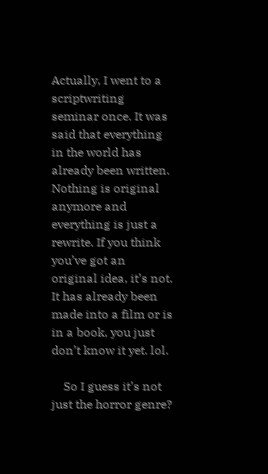Actually, I went to a scriptwriting seminar once. It was said that everything in the world has already been written. Nothing is original anymore and everything is just a rewrite. If you think you’ve got an original idea, it’s not. It has already been made into a film or is in a book, you just don’t know it yet. lol.

    So I guess it’s not just the horror genre?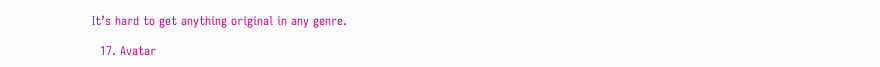It’s hard to get anything original in any genre.

  17. Avatar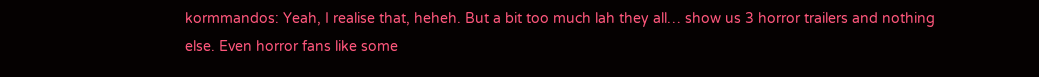kormmandos: Yeah, I realise that, heheh. But a bit too much lah they all… show us 3 horror trailers and nothing else. Even horror fans like some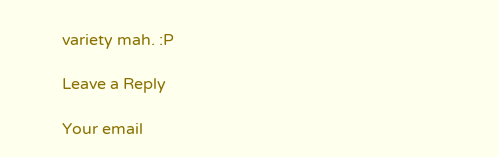variety mah. :P

Leave a Reply

Your email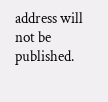address will not be published.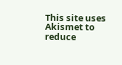This site uses Akismet to reduce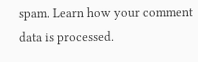spam. Learn how your comment data is processed.